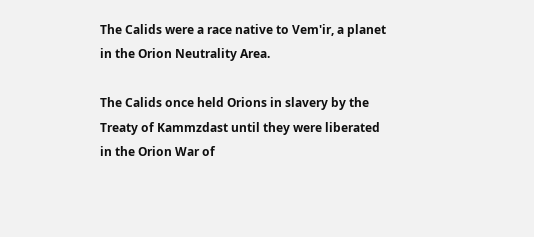The Calids were a race native to Vem'ir, a planet in the Orion Neutrality Area.

The Calids once held Orions in slavery by the Treaty of Kammzdast until they were liberated in the Orion War of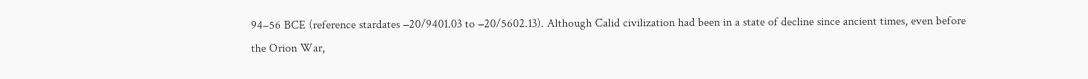94–56 BCE (reference stardates −20/9401.03 to −20/5602.13). Although Calid civilization had been in a state of decline since ancient times, even before the Orion War,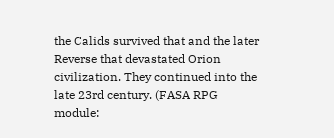the Calids survived that and the later Reverse that devastated Orion civilization. They continued into the late 23rd century. (FASA RPG module: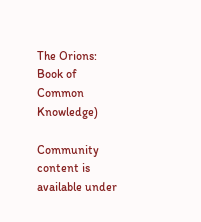The Orions: Book of Common Knowledge)

Community content is available under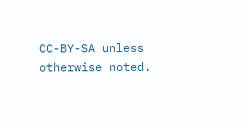CC-BY-SA unless otherwise noted.